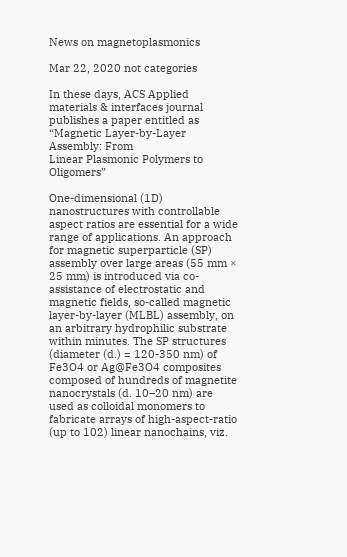News on magnetoplasmonics

Mar 22, 2020 not categories

In these days, ACS Applied materials & interfaces journal publishes a paper entitled as “Magnetic Layer-by-Layer Assembly: From
Linear Plasmonic Polymers to Oligomers”

One-dimensional (1D) nanostructures with controllable aspect ratios are essential for a wide range of applications. An approach for magnetic superparticle (SP) assembly over large areas (55 mm × 25 mm) is introduced via co-assistance of electrostatic and magnetic fields, so-called magnetic layer-by-layer (MLBL) assembly, on an arbitrary hydrophilic substrate within minutes. The SP structures (diameter (d.) = 120-350 nm) of Fe3O4 or Ag@Fe3O4 composites composed of hundreds of magnetite nanocrystals (d. 10–20 nm) are used as colloidal monomers to fabricate arrays of high-aspect-ratio (up to 102) linear nanochains, viz.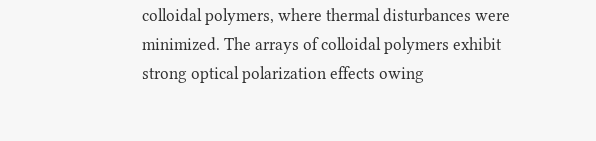colloidal polymers, where thermal disturbances were minimized. The arrays of colloidal polymers exhibit strong optical polarization effects owing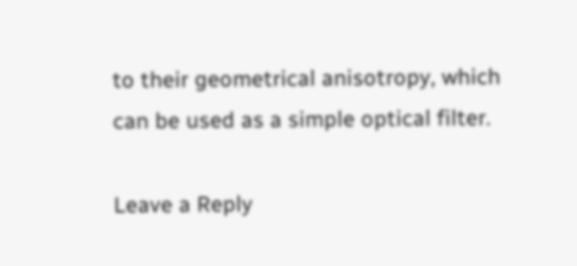to their geometrical anisotropy, which can be used as a simple optical filter.

Leave a Reply